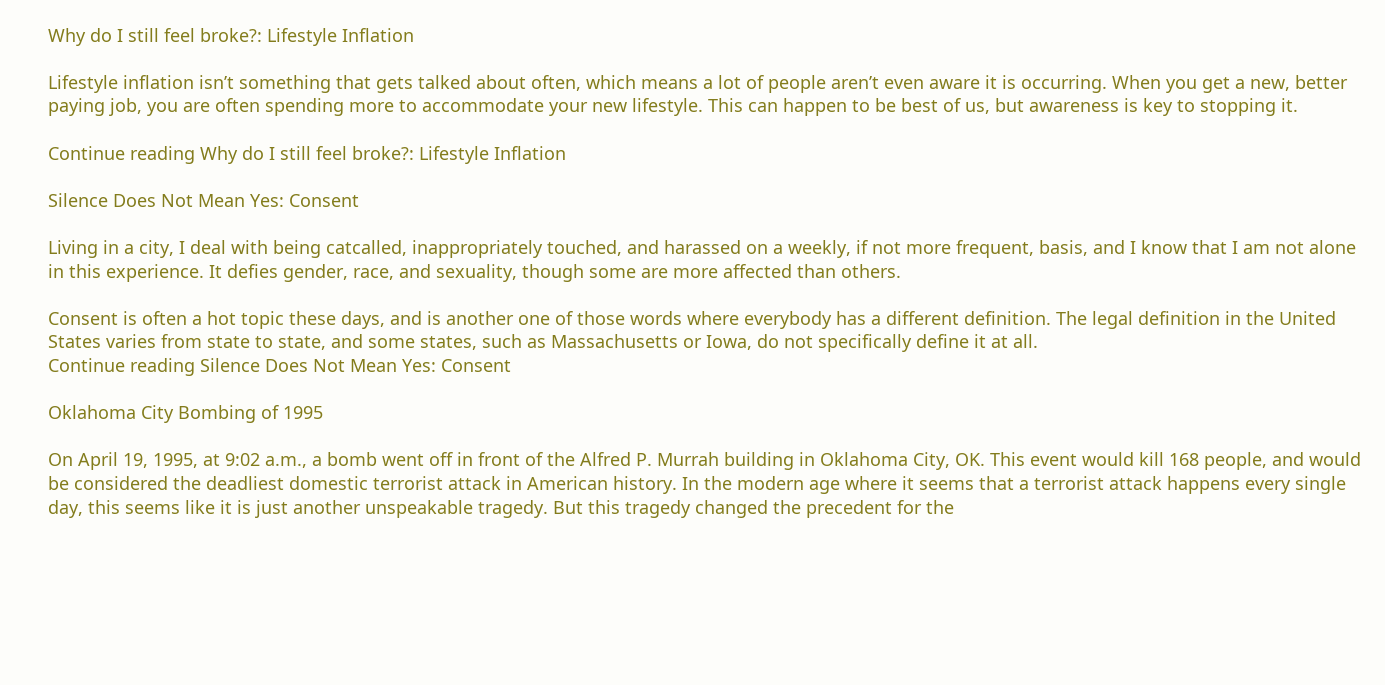Why do I still feel broke?: Lifestyle Inflation

Lifestyle inflation isn’t something that gets talked about often, which means a lot of people aren’t even aware it is occurring. When you get a new, better paying job, you are often spending more to accommodate your new lifestyle. This can happen to be best of us, but awareness is key to stopping it.

Continue reading Why do I still feel broke?: Lifestyle Inflation

Silence Does Not Mean Yes: Consent

Living in a city, I deal with being catcalled, inappropriately touched, and harassed on a weekly, if not more frequent, basis, and I know that I am not alone in this experience. It defies gender, race, and sexuality, though some are more affected than others.

Consent is often a hot topic these days, and is another one of those words where everybody has a different definition. The legal definition in the United States varies from state to state, and some states, such as Massachusetts or Iowa, do not specifically define it at all.
Continue reading Silence Does Not Mean Yes: Consent

Oklahoma City Bombing of 1995

On April 19, 1995, at 9:02 a.m., a bomb went off in front of the Alfred P. Murrah building in Oklahoma City, OK. This event would kill 168 people, and would be considered the deadliest domestic terrorist attack in American history. In the modern age where it seems that a terrorist attack happens every single day, this seems like it is just another unspeakable tragedy. But this tragedy changed the precedent for the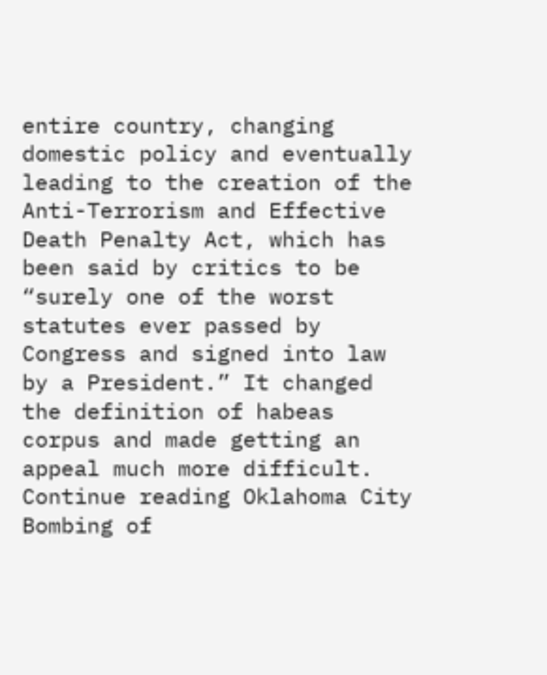entire country, changing domestic policy and eventually leading to the creation of the Anti-Terrorism and Effective Death Penalty Act, which has been said by critics to be “surely one of the worst statutes ever passed by Congress and signed into law by a President.” It changed the definition of habeas corpus and made getting an appeal much more difficult.
Continue reading Oklahoma City Bombing of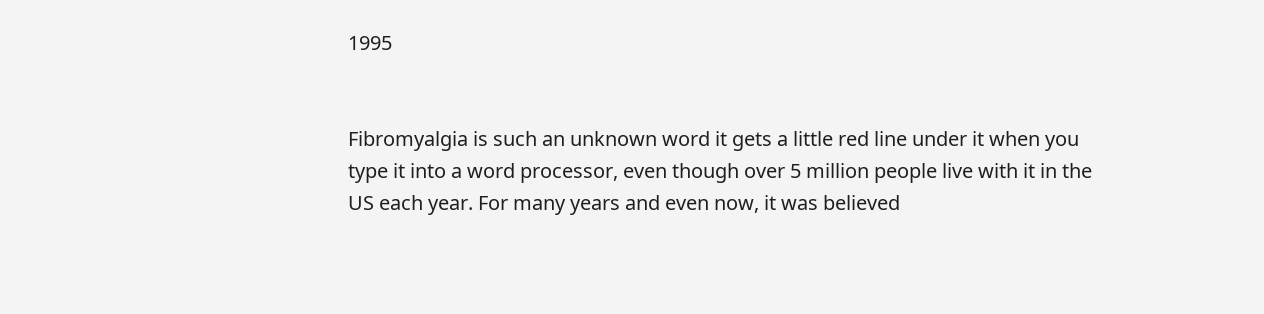1995


Fibromyalgia is such an unknown word it gets a little red line under it when you type it into a word processor, even though over 5 million people live with it in the US each year. For many years and even now, it was believed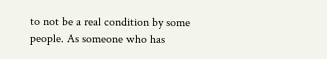to not be a real condition by some people. As someone who has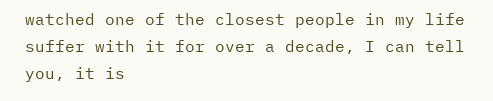watched one of the closest people in my life suffer with it for over a decade, I can tell you, it is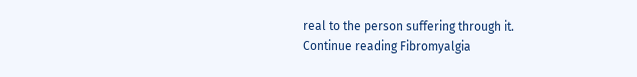real to the person suffering through it.
Continue reading Fibromyalgia